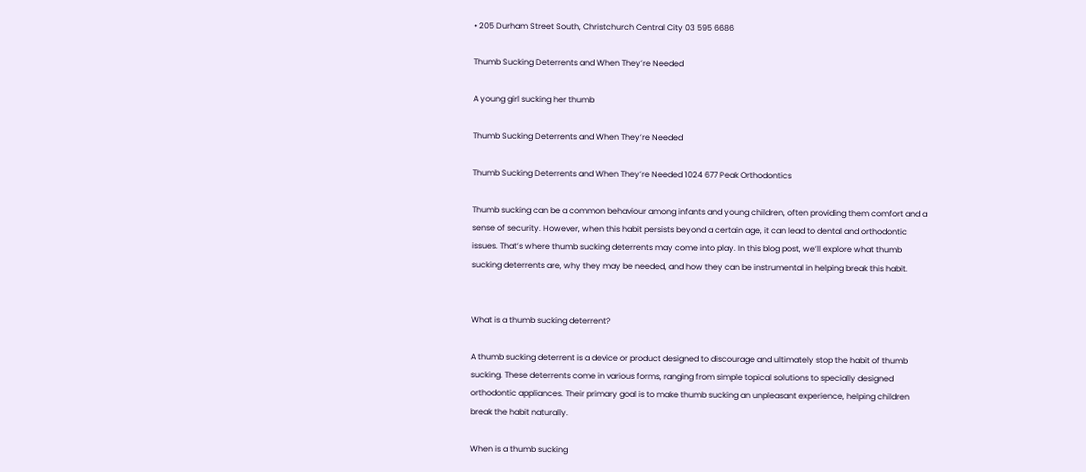• 205 Durham Street South, Christchurch Central City 03 595 6686

Thumb Sucking Deterrents and When They’re Needed

A young girl sucking her thumb

Thumb Sucking Deterrents and When They’re Needed

Thumb Sucking Deterrents and When They’re Needed 1024 677 Peak Orthodontics

Thumb sucking can be a common behaviour among infants and young children, often providing them comfort and a sense of security. However, when this habit persists beyond a certain age, it can lead to dental and orthodontic issues. That’s where thumb sucking deterrents may come into play. In this blog post, we’ll explore what thumb sucking deterrents are, why they may be needed, and how they can be instrumental in helping break this habit.


What is a thumb sucking deterrent?

A thumb sucking deterrent is a device or product designed to discourage and ultimately stop the habit of thumb sucking. These deterrents come in various forms, ranging from simple topical solutions to specially designed orthodontic appliances. Their primary goal is to make thumb sucking an unpleasant experience, helping children break the habit naturally.

When is a thumb sucking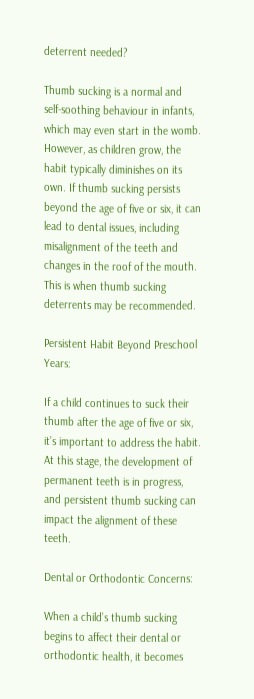deterrent needed?

Thumb sucking is a normal and self-soothing behaviour in infants, which may even start in the womb. However, as children grow, the habit typically diminishes on its own. If thumb sucking persists beyond the age of five or six, it can lead to dental issues, including misalignment of the teeth and changes in the roof of the mouth. This is when thumb sucking deterrents may be recommended.

Persistent Habit Beyond Preschool Years:

If a child continues to suck their thumb after the age of five or six, it’s important to address the habit. At this stage, the development of permanent teeth is in progress, and persistent thumb sucking can impact the alignment of these teeth.

Dental or Orthodontic Concerns:

When a child’s thumb sucking begins to affect their dental or orthodontic health, it becomes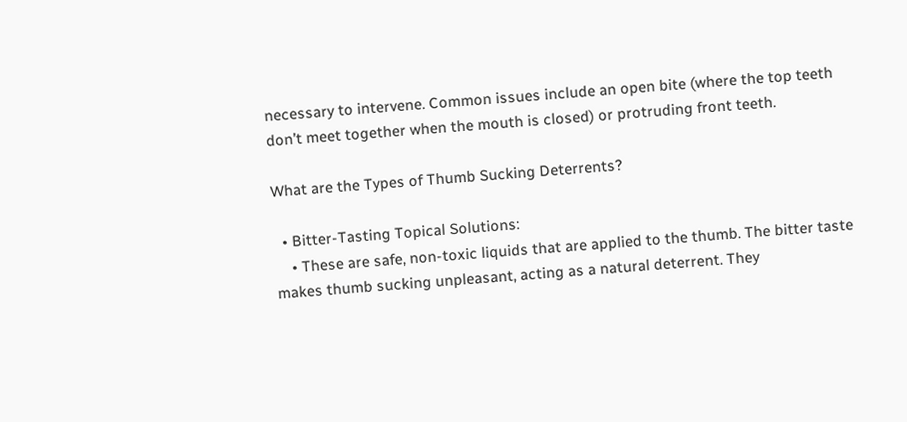necessary to intervene. Common issues include an open bite (where the top teeth don’t meet together when the mouth is closed) or protruding front teeth.

What are the Types of Thumb Sucking Deterrents?

  • Bitter-Tasting Topical Solutions:
    • These are safe, non-toxic liquids that are applied to the thumb. The bitter taste makes thumb sucking unpleasant, acting as a natural deterrent. They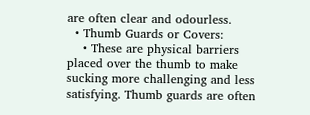are often clear and odourless.
  • Thumb Guards or Covers:
    • These are physical barriers placed over the thumb to make sucking more challenging and less satisfying. Thumb guards are often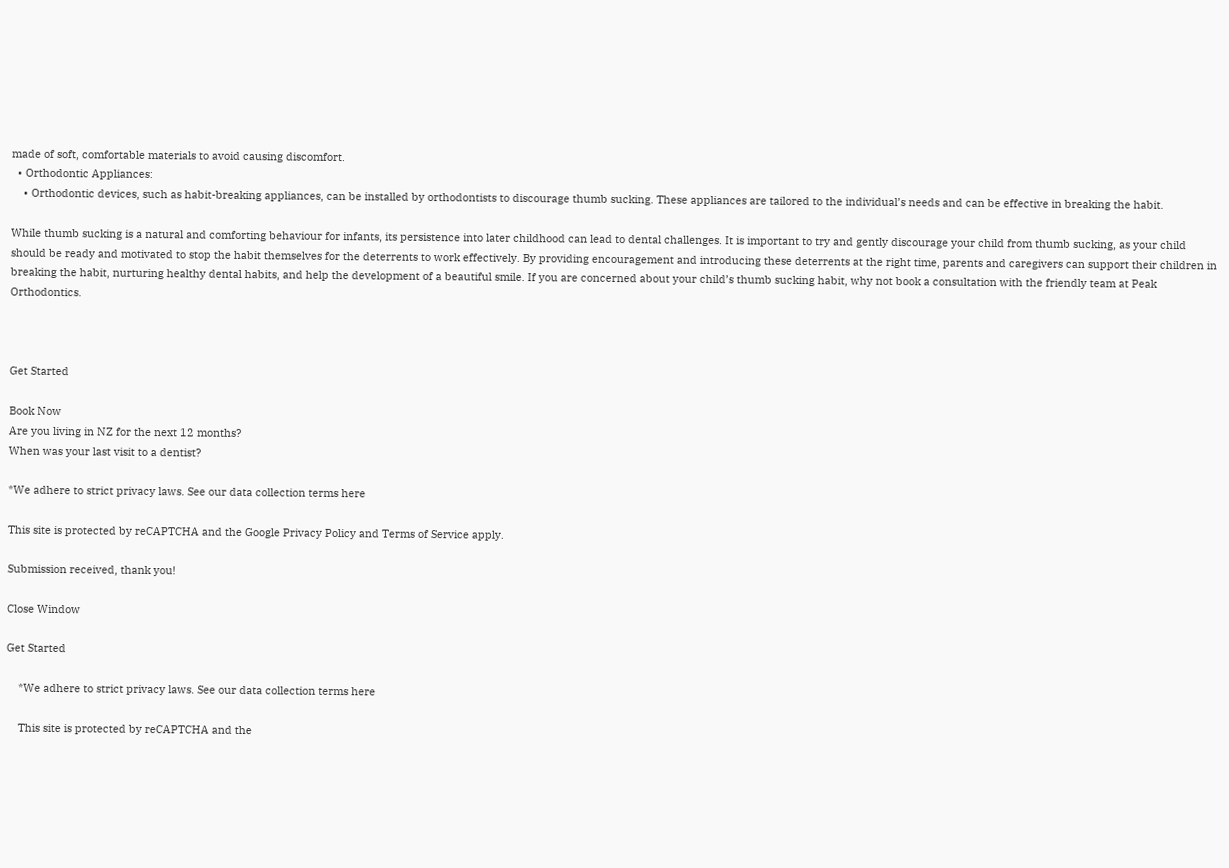made of soft, comfortable materials to avoid causing discomfort.
  • Orthodontic Appliances:
    • Orthodontic devices, such as habit-breaking appliances, can be installed by orthodontists to discourage thumb sucking. These appliances are tailored to the individual’s needs and can be effective in breaking the habit.

While thumb sucking is a natural and comforting behaviour for infants, its persistence into later childhood can lead to dental challenges. It is important to try and gently discourage your child from thumb sucking, as your child should be ready and motivated to stop the habit themselves for the deterrents to work effectively. By providing encouragement and introducing these deterrents at the right time, parents and caregivers can support their children in breaking the habit, nurturing healthy dental habits, and help the development of a beautiful smile. If you are concerned about your child’s thumb sucking habit, why not book a consultation with the friendly team at Peak Orthodontics.



Get Started

Book Now
Are you living in NZ for the next 12 months?
When was your last visit to a dentist?

*We adhere to strict privacy laws. See our data collection terms here

This site is protected by reCAPTCHA and the Google Privacy Policy and Terms of Service apply.

Submission received, thank you!

Close Window

Get Started

    *We adhere to strict privacy laws. See our data collection terms here

    This site is protected by reCAPTCHA and the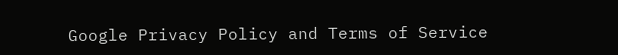Google Privacy Policy and Terms of Service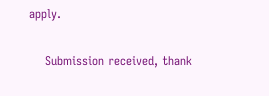apply.

    Submission received, thank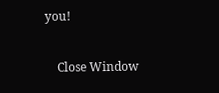you!

    Close Window